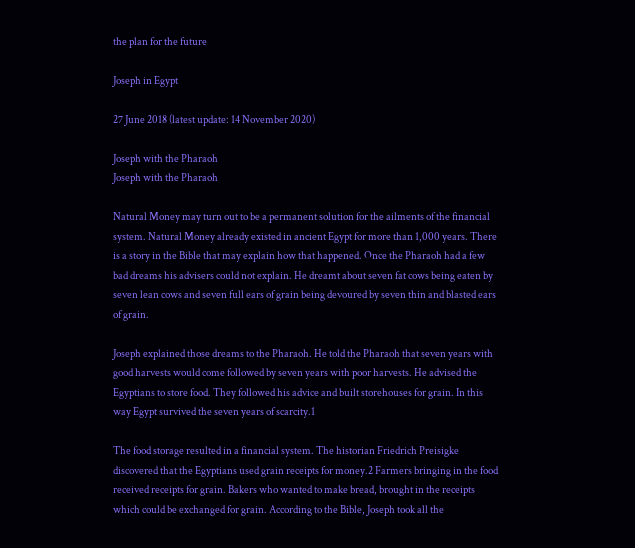the plan for the future

Joseph in Egypt

27 June 2018 (latest update: 14 November 2020)

Joseph with the Pharaoh
Joseph with the Pharaoh

Natural Money may turn out to be a permanent solution for the ailments of the financial system. Natural Money already existed in ancient Egypt for more than 1,000 years. There is a story in the Bible that may explain how that happened. Once the Pharaoh had a few bad dreams his advisers could not explain. He dreamt about seven fat cows being eaten by seven lean cows and seven full ears of grain being devoured by seven thin and blasted ears of grain.

Joseph explained those dreams to the Pharaoh. He told the Pharaoh that seven years with good harvests would come followed by seven years with poor harvests. He advised the Egyptians to store food. They followed his advice and built storehouses for grain. In this way Egypt survived the seven years of scarcity.1

The food storage resulted in a financial system. The historian Friedrich Preisigke discovered that the Egyptians used grain receipts for money.2 Farmers bringing in the food received receipts for grain. Bakers who wanted to make bread, brought in the receipts which could be exchanged for grain. According to the Bible, Joseph took all the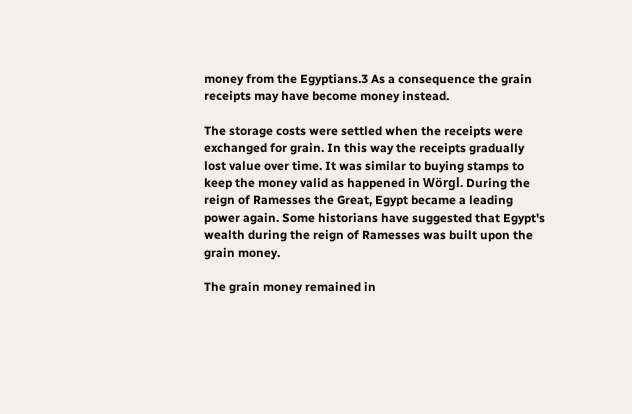money from the Egyptians.3 As a consequence the grain receipts may have become money instead.

The storage costs were settled when the receipts were exchanged for grain. In this way the receipts gradually lost value over time. It was similar to buying stamps to keep the money valid as happened in Wörgl. During the reign of Ramesses the Great, Egypt became a leading power again. Some historians have suggested that Egypt's wealth during the reign of Ramesses was built upon the grain money.

The grain money remained in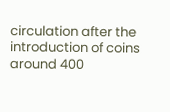circulation after the introduction of coins around 400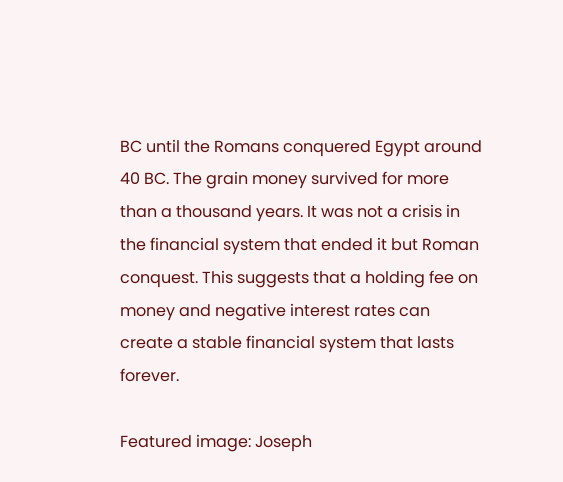BC until the Romans conquered Egypt around 40 BC. The grain money survived for more than a thousand years. It was not a crisis in the financial system that ended it but Roman conquest. This suggests that a holding fee on money and negative interest rates can create a stable financial system that lasts forever.

Featured image: Joseph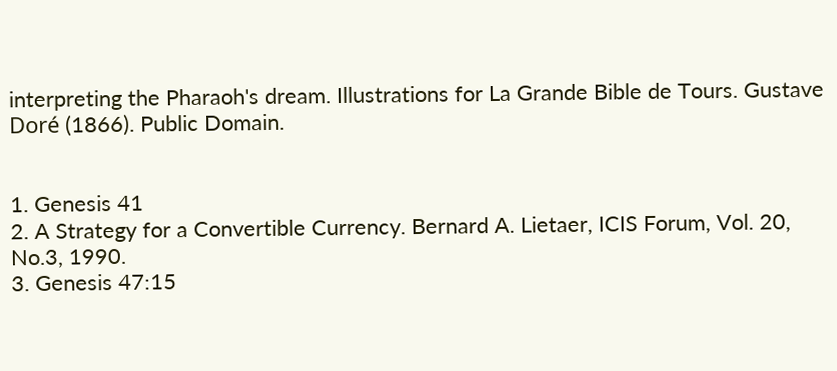interpreting the Pharaoh's dream. Illustrations for La Grande Bible de Tours. Gustave Doré (1866). Public Domain.


1. Genesis 41
2. A Strategy for a Convertible Currency. Bernard A. Lietaer, ICIS Forum, Vol. 20, No.3, 1990.
3. Genesis 47:15